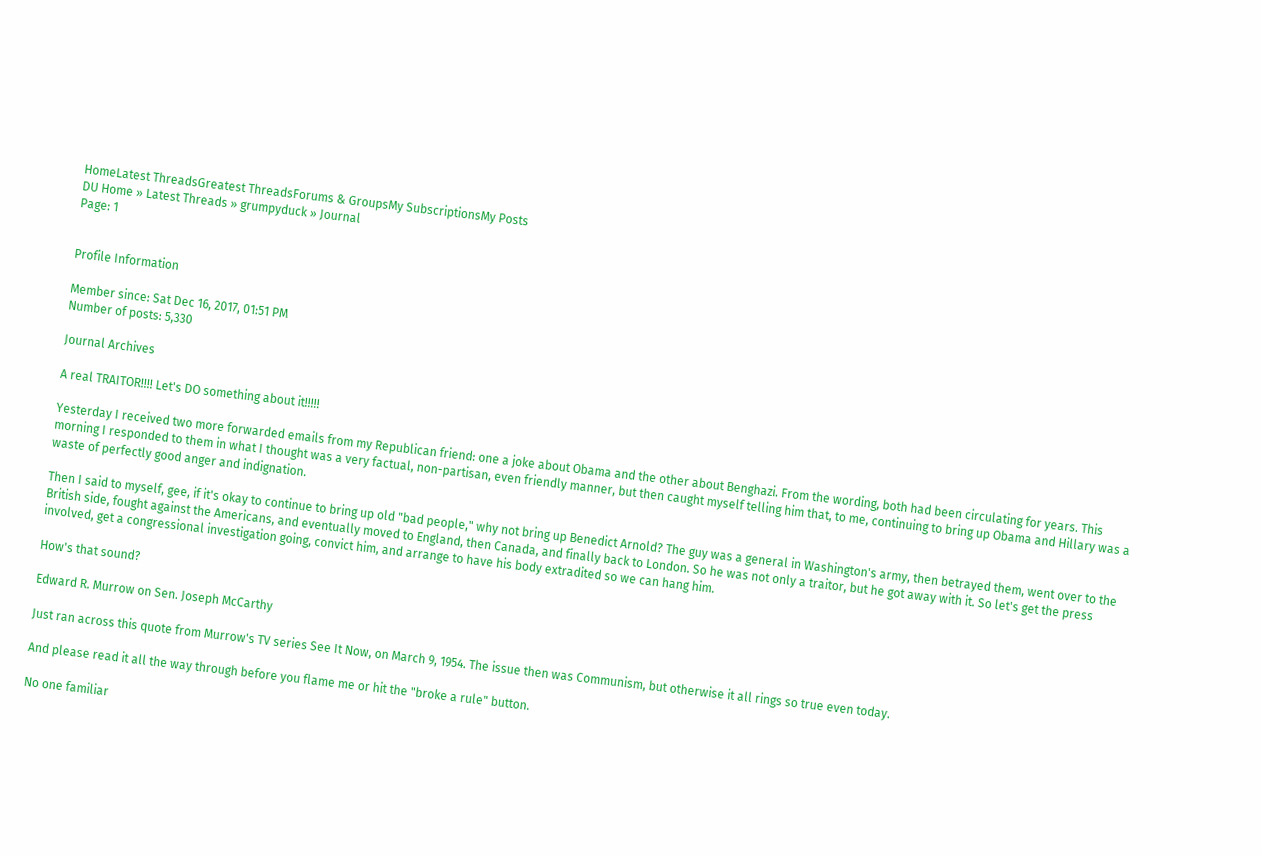HomeLatest ThreadsGreatest ThreadsForums & GroupsMy SubscriptionsMy Posts
DU Home » Latest Threads » grumpyduck » Journal
Page: 1


Profile Information

Member since: Sat Dec 16, 2017, 01:51 PM
Number of posts: 5,330

Journal Archives

A real TRAITOR!!!! Let's DO something about it!!!!!

Yesterday I received two more forwarded emails from my Republican friend: one a joke about Obama and the other about Benghazi. From the wording, both had been circulating for years. This morning I responded to them in what I thought was a very factual, non-partisan, even friendly manner, but then caught myself telling him that, to me, continuing to bring up Obama and Hillary was a waste of perfectly good anger and indignation.

Then I said to myself, gee, if it's okay to continue to bring up old "bad people," why not bring up Benedict Arnold? The guy was a general in Washington's army, then betrayed them, went over to the British side, fought against the Americans, and eventually moved to England, then Canada, and finally back to London. So he was not only a traitor, but he got away with it. So let's get the press involved, get a congressional investigation going, convict him, and arrange to have his body extradited so we can hang him.

How's that sound?

Edward R. Murrow on Sen. Joseph McCarthy

Just ran across this quote from Murrow's TV series See It Now, on March 9, 1954. The issue then was Communism, but otherwise it all rings so true even today.

And please read it all the way through before you flame me or hit the "broke a rule" button.

No one familiar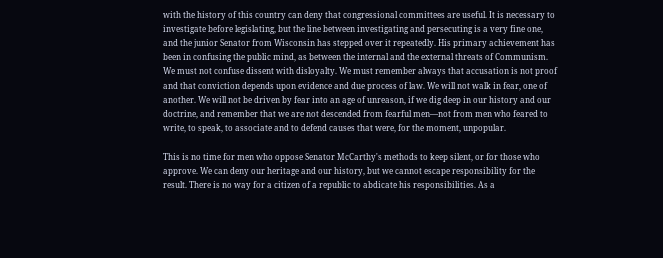with the history of this country can deny that congressional committees are useful. It is necessary to investigate before legislating, but the line between investigating and persecuting is a very fine one, and the junior Senator from Wisconsin has stepped over it repeatedly. His primary achievement has been in confusing the public mind, as between the internal and the external threats of Communism. We must not confuse dissent with disloyalty. We must remember always that accusation is not proof and that conviction depends upon evidence and due process of law. We will not walk in fear, one of another. We will not be driven by fear into an age of unreason, if we dig deep in our history and our doctrine, and remember that we are not descended from fearful men—not from men who feared to write, to speak, to associate and to defend causes that were, for the moment, unpopular.

This is no time for men who oppose Senator McCarthy's methods to keep silent, or for those who approve. We can deny our heritage and our history, but we cannot escape responsibility for the result. There is no way for a citizen of a republic to abdicate his responsibilities. As a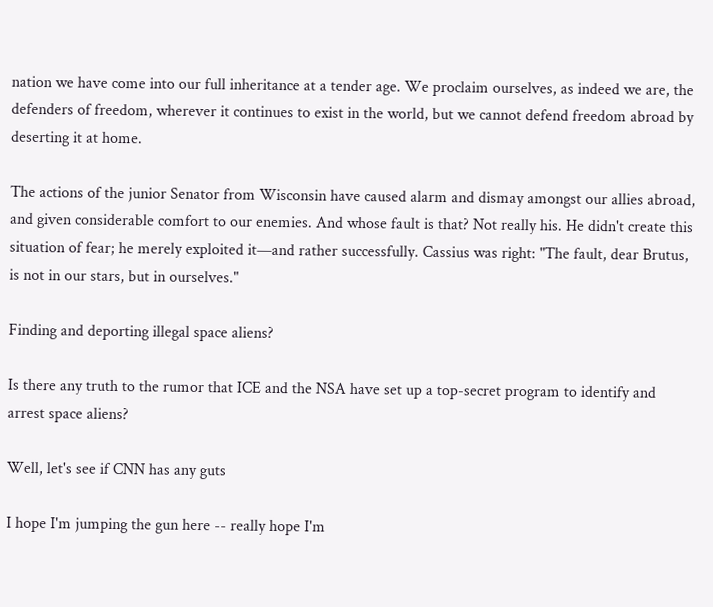nation we have come into our full inheritance at a tender age. We proclaim ourselves, as indeed we are, the defenders of freedom, wherever it continues to exist in the world, but we cannot defend freedom abroad by deserting it at home.

The actions of the junior Senator from Wisconsin have caused alarm and dismay amongst our allies abroad, and given considerable comfort to our enemies. And whose fault is that? Not really his. He didn't create this situation of fear; he merely exploited it—and rather successfully. Cassius was right: "The fault, dear Brutus, is not in our stars, but in ourselves."

Finding and deporting illegal space aliens?

Is there any truth to the rumor that ICE and the NSA have set up a top-secret program to identify and arrest space aliens?

Well, let's see if CNN has any guts

I hope I'm jumping the gun here -- really hope I'm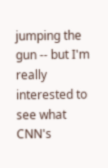jumping the gun -- but I'm really interested to see what CNN's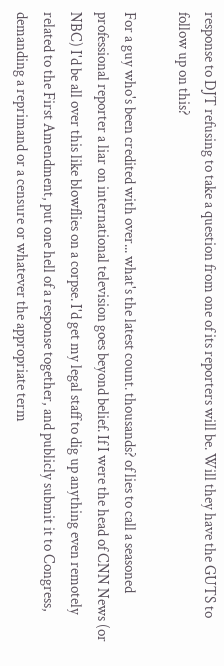response to DJT refusing to take a question from one of its reporters will be. Will they have the GUTS to follow up on this?

For a guy who's been credited with over... what's the latest count. thousands? of lies to call a seasoned professional reporter a liar on international television goes beyond belief. If I were the head of CNN News (or NBC) I'd be all over this like blowflies on a corpse. I'd get my legal staff to dig up anything even remotely related to the First Amendment, put one hell of a response together, and publicly submit it to Congress, demanding a reprimand or a censure or whatever the appropriate term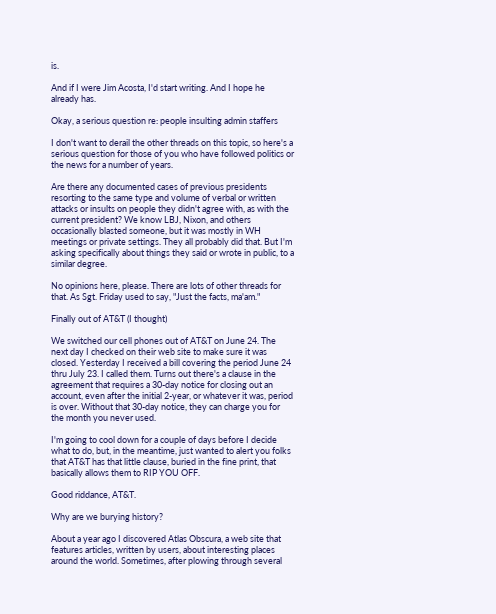is.

And if I were Jim Acosta, I'd start writing. And I hope he already has.

Okay, a serious question re: people insulting admin staffers

I don't want to derail the other threads on this topic, so here's a serious question for those of you who have followed politics or the news for a number of years.

Are there any documented cases of previous presidents resorting to the same type and volume of verbal or written attacks or insults on people they didn't agree with, as with the current president? We know LBJ, Nixon, and others occasionally blasted someone, but it was mostly in WH meetings or private settings. They all probably did that. But I'm asking specifically about things they said or wrote in public, to a similar degree.

No opinions here, please. There are lots of other threads for that. As Sgt. Friday used to say, "Just the facts, ma'am."

Finally out of AT&T (I thought)

We switched our cell phones out of AT&T on June 24. The next day I checked on their web site to make sure it was closed. Yesterday I received a bill covering the period June 24 thru July 23. I called them. Turns out there's a clause in the agreement that requires a 30-day notice for closing out an account, even after the initial 2-year, or whatever it was, period is over. Without that 30-day notice, they can charge you for the month you never used.

I'm going to cool down for a couple of days before I decide what to do, but, in the meantime, just wanted to alert you folks that AT&T has that little clause, buried in the fine print, that basically allows them to RIP YOU OFF.

Good riddance, AT&T.

Why are we burying history?

About a year ago I discovered Atlas Obscura, a web site that features articles, written by users, about interesting places around the world. Sometimes, after plowing through several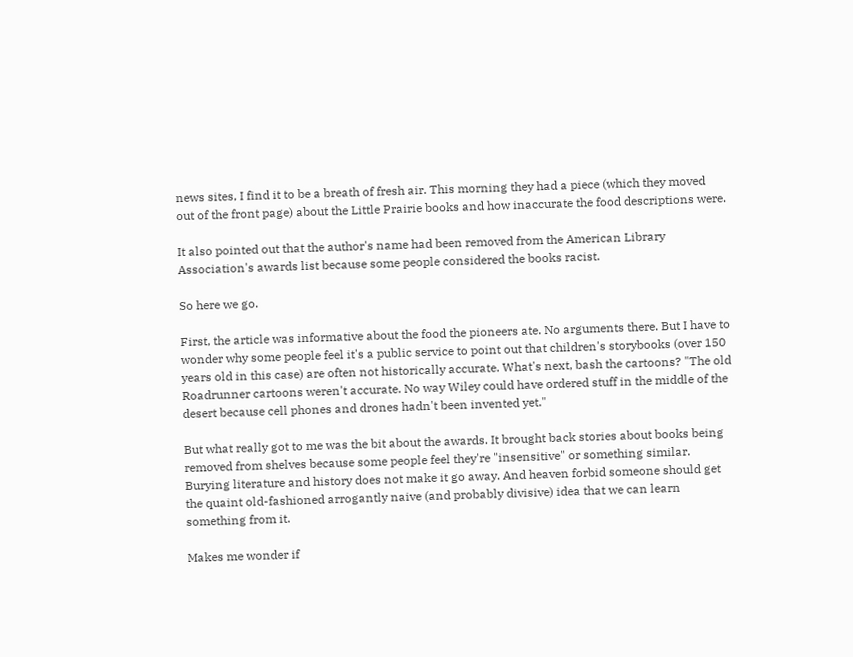news sites, I find it to be a breath of fresh air. This morning they had a piece (which they moved out of the front page) about the Little Prairie books and how inaccurate the food descriptions were.

It also pointed out that the author's name had been removed from the American Library Association's awards list because some people considered the books racist.

So here we go.

First, the article was informative about the food the pioneers ate. No arguments there. But I have to wonder why some people feel it's a public service to point out that children's storybooks (over 150 years old in this case) are often not historically accurate. What's next, bash the cartoons? "The old Roadrunner cartoons weren't accurate. No way Wiley could have ordered stuff in the middle of the desert because cell phones and drones hadn't been invented yet."

But what really got to me was the bit about the awards. It brought back stories about books being removed from shelves because some people feel they're "insensitive" or something similar. Burying literature and history does not make it go away. And heaven forbid someone should get the quaint old-fashioned arrogantly naive (and probably divisive) idea that we can learn something from it.

Makes me wonder if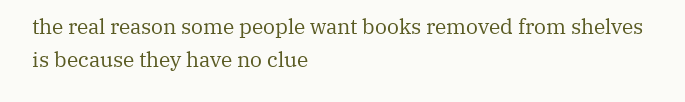the real reason some people want books removed from shelves is because they have no clue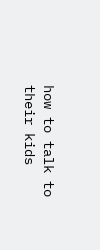how to talk to their kids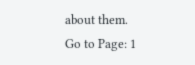about them.
Go to Page: 1